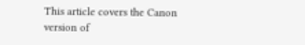This article covers the Canon version of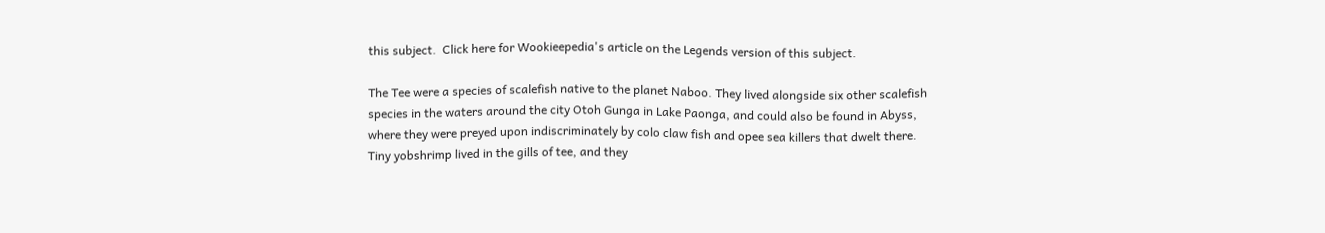this subject.  Click here for Wookieepedia's article on the Legends version of this subject.

The Tee were a species of scalefish native to the planet Naboo. They lived alongside six other scalefish species in the waters around the city Otoh Gunga in Lake Paonga, and could also be found in Abyss, where they were preyed upon indiscriminately by colo claw fish and opee sea killers that dwelt there. Tiny yobshrimp lived in the gills of tee, and they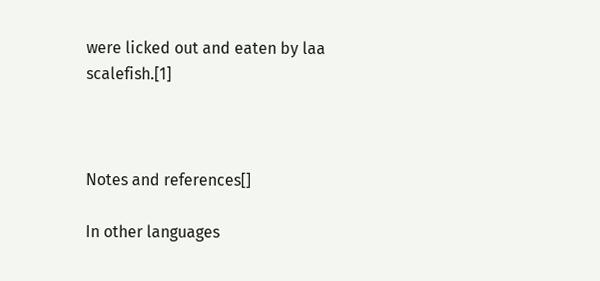were licked out and eaten by laa scalefish.[1]



Notes and references[]

In other languages